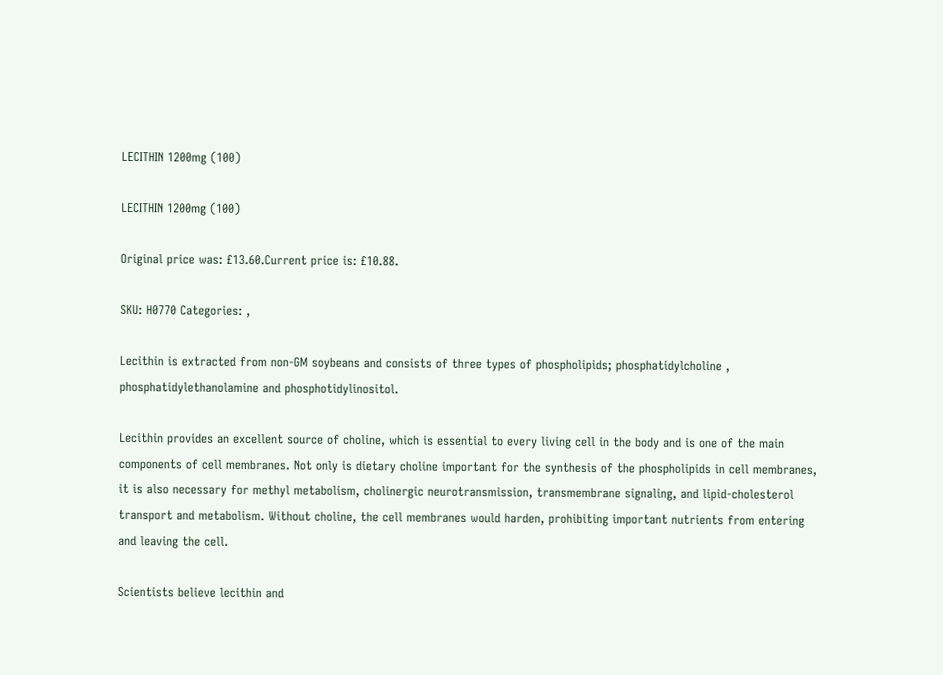LECITHIN 1200mg (100)

LECITHIN 1200mg (100)

Original price was: £13.60.Current price is: £10.88.

SKU: H0770 Categories: ,

Lecithin is extracted from non-GM soybeans and consists of three types of phospholipids; phosphatidylcholine , phosphatidylethanolamine and phosphotidylinositol.

Lecithin provides an excellent source of choline, which is essential to every living cell in the body and is one of the main components of cell membranes. Not only is dietary choline important for the synthesis of the phospholipids in cell membranes, it is also necessary for methyl metabolism, cholinergic neurotransmission, transmembrane signaling, and lipid-cholesterol transport and metabolism. Without choline, the cell membranes would harden, prohibiting important nutrients from entering and leaving the cell.

Scientists believe lecithin and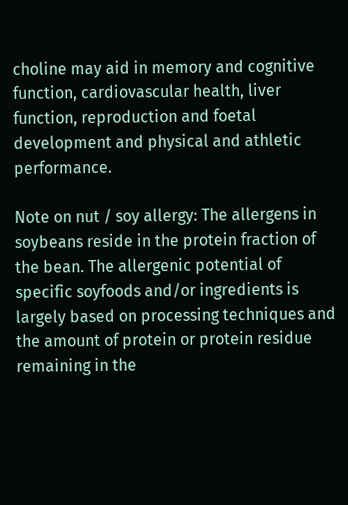choline may aid in memory and cognitive function, cardiovascular health, liver function, reproduction and foetal development and physical and athletic performance.

Note on nut / soy allergy: The allergens in soybeans reside in the protein fraction of the bean. The allergenic potential of specific soyfoods and/or ingredients is largely based on processing techniques and the amount of protein or protein residue remaining in the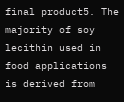final product5. The majority of soy lecithin used in food applications is derived from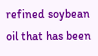refined soybean oil that has been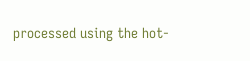processed using the hot-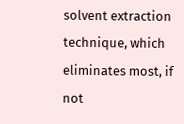solvent extraction technique, which eliminates most, if not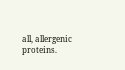all, allergenic proteins.